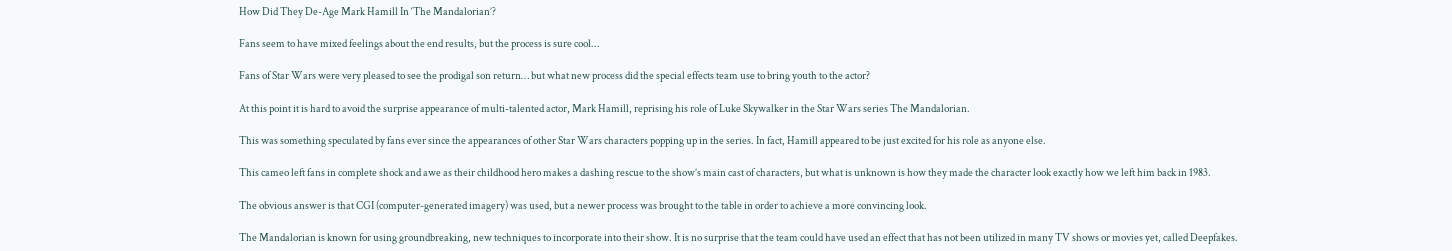How Did They De-Age Mark Hamill In ‘The Mandalorian’?

Fans seem to have mixed feelings about the end results, but the process is sure cool...

Fans of Star Wars were very pleased to see the prodigal son return… but what new process did the special effects team use to bring youth to the actor?

At this point it is hard to avoid the surprise appearance of multi-talented actor, Mark Hamill, reprising his role of Luke Skywalker in the Star Wars series The Mandalorian.

This was something speculated by fans ever since the appearances of other Star Wars characters popping up in the series. In fact, Hamill appeared to be just excited for his role as anyone else.

This cameo left fans in complete shock and awe as their childhood hero makes a dashing rescue to the show’s main cast of characters, but what is unknown is how they made the character look exactly how we left him back in 1983.

The obvious answer is that CGI (computer-generated imagery) was used, but a newer process was brought to the table in order to achieve a more convincing look.

The Mandalorian is known for using groundbreaking, new techniques to incorporate into their show. It is no surprise that the team could have used an effect that has not been utilized in many TV shows or movies yet, called Deepfakes.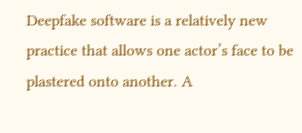Deepfake software is a relatively new practice that allows one actor’s face to be plastered onto another. A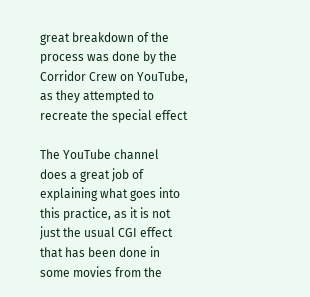great breakdown of the process was done by the Corridor Crew on YouTube, as they attempted to recreate the special effect

The YouTube channel does a great job of explaining what goes into this practice, as it is not just the usual CGI effect that has been done in some movies from the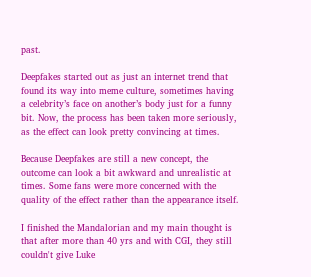past.

Deepfakes started out as just an internet trend that found its way into meme culture, sometimes having a celebrity’s face on another’s body just for a funny bit. Now, the process has been taken more seriously, as the effect can look pretty convincing at times.

Because Deepfakes are still a new concept, the outcome can look a bit awkward and unrealistic at times. Some fans were more concerned with the quality of the effect rather than the appearance itself.

I finished the Mandalorian and my main thought is that after more than 40 yrs and with CGI, they still couldn't give Luke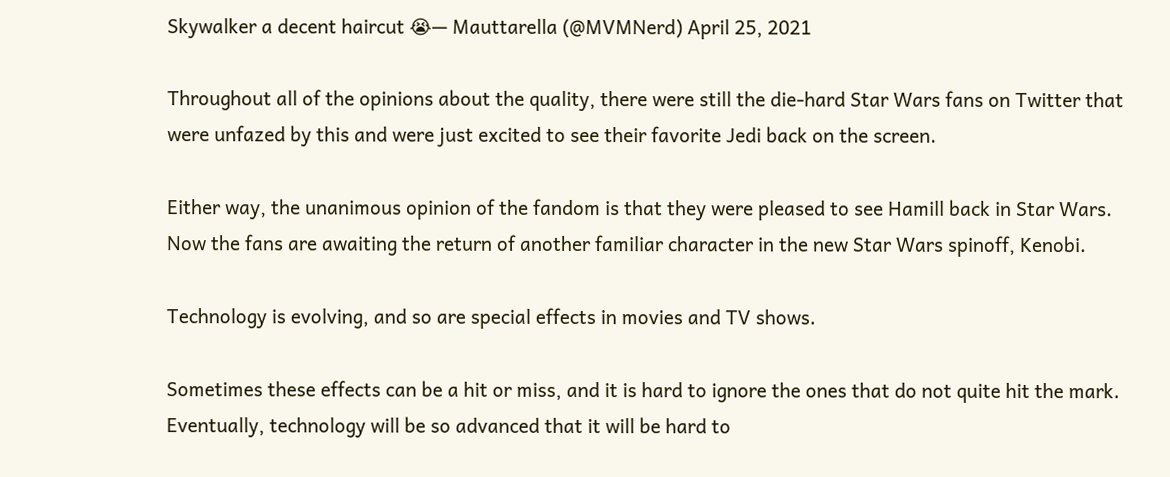Skywalker a decent haircut 😭— Mauttarella (@MVMNerd) April 25, 2021

Throughout all of the opinions about the quality, there were still the die-hard Star Wars fans on Twitter that were unfazed by this and were just excited to see their favorite Jedi back on the screen.

Either way, the unanimous opinion of the fandom is that they were pleased to see Hamill back in Star Wars. Now the fans are awaiting the return of another familiar character in the new Star Wars spinoff, Kenobi.

Technology is evolving, and so are special effects in movies and TV shows.

Sometimes these effects can be a hit or miss, and it is hard to ignore the ones that do not quite hit the mark. Eventually, technology will be so advanced that it will be hard to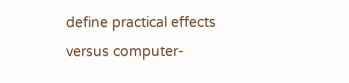define practical effects versus computer-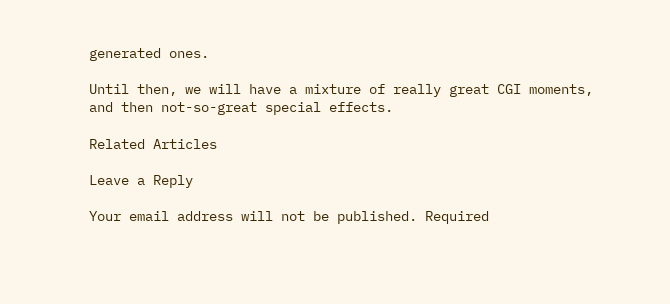generated ones.

Until then, we will have a mixture of really great CGI moments, and then not-so-great special effects.

Related Articles

Leave a Reply

Your email address will not be published. Required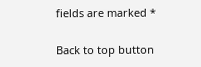fields are marked *

Back to top button